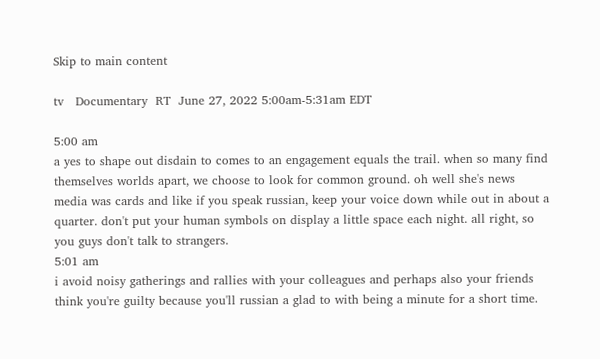Skip to main content

tv   Documentary  RT  June 27, 2022 5:00am-5:31am EDT

5:00 am
a yes to shape out disdain to comes to an engagement equals the trail. when so many find themselves worlds apart, we choose to look for common ground. oh well she's news media was cards and like if you speak russian, keep your voice down while out in about a quarter. don't put your human symbols on display a little space each night. all right, so you guys don't talk to strangers.
5:01 am
i avoid noisy gatherings and rallies with your colleagues and perhaps also your friends think you're guilty because you'll russian a glad to with being a minute for a short time.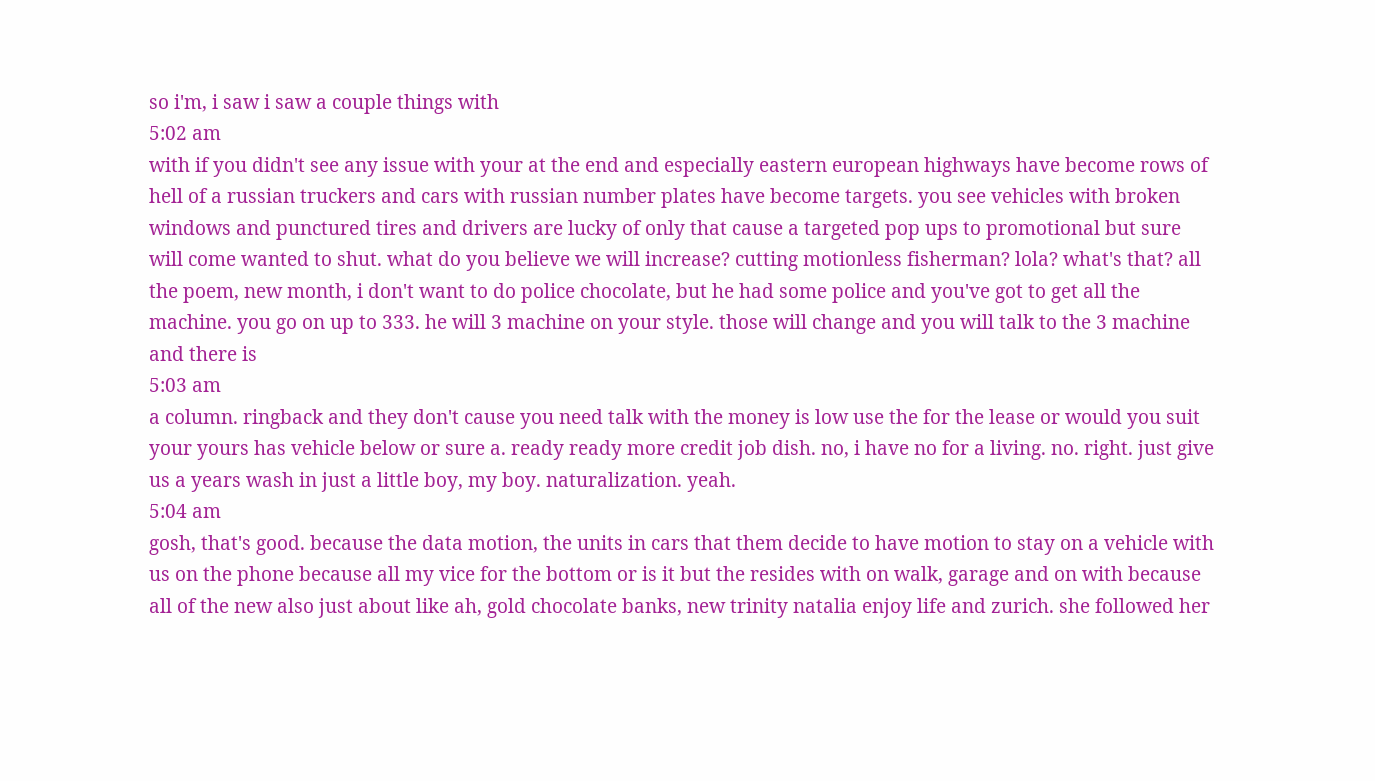so i'm, i saw i saw a couple things with
5:02 am
with if you didn't see any issue with your at the end and especially eastern european highways have become rows of hell of a russian truckers and cars with russian number plates have become targets. you see vehicles with broken windows and punctured tires and drivers are lucky of only that cause a targeted pop ups to promotional but sure will come wanted to shut. what do you believe we will increase? cutting motionless fisherman? lola? what's that? all the poem, new month, i don't want to do police chocolate, but he had some police and you've got to get all the machine. you go on up to 333. he will 3 machine on your style. those will change and you will talk to the 3 machine and there is
5:03 am
a column. ringback and they don't cause you need talk with the money is low use the for the lease or would you suit your yours has vehicle below or sure a. ready ready more credit job dish. no, i have no for a living. no. right. just give us a years wash in just a little boy, my boy. naturalization. yeah.
5:04 am
gosh, that's good. because the data motion, the units in cars that them decide to have motion to stay on a vehicle with us on the phone because all my vice for the bottom or is it but the resides with on walk, garage and on with because all of the new also just about like ah, gold chocolate banks, new trinity natalia enjoy life and zurich. she followed her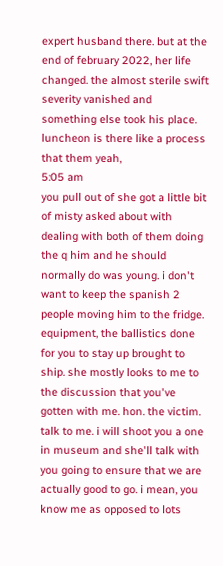expert husband there. but at the end of february 2022, her life changed. the almost sterile swift severity vanished and something else took his place. luncheon is there like a process that them yeah,
5:05 am
you pull out of she got a little bit of misty asked about with dealing with both of them doing the q him and he should normally do was young. i don't want to keep the spanish 2 people moving him to the fridge. equipment, the ballistics done for you to stay up brought to ship. she mostly looks to me to the discussion that you've gotten with me. hon. the victim. talk to me. i will shoot you a one in museum and she'll talk with you going to ensure that we are actually good to go. i mean, you know me as opposed to lots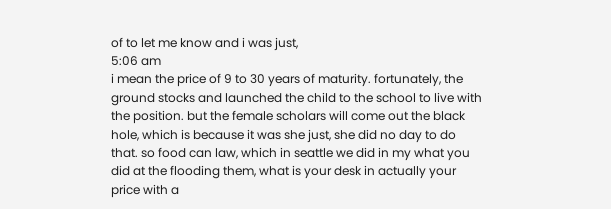of to let me know and i was just,
5:06 am
i mean the price of 9 to 30 years of maturity. fortunately, the ground stocks and launched the child to the school to live with the position. but the female scholars will come out the black hole, which is because it was she just, she did no day to do that. so food can law, which in seattle we did in my what you did at the flooding them, what is your desk in actually your price with a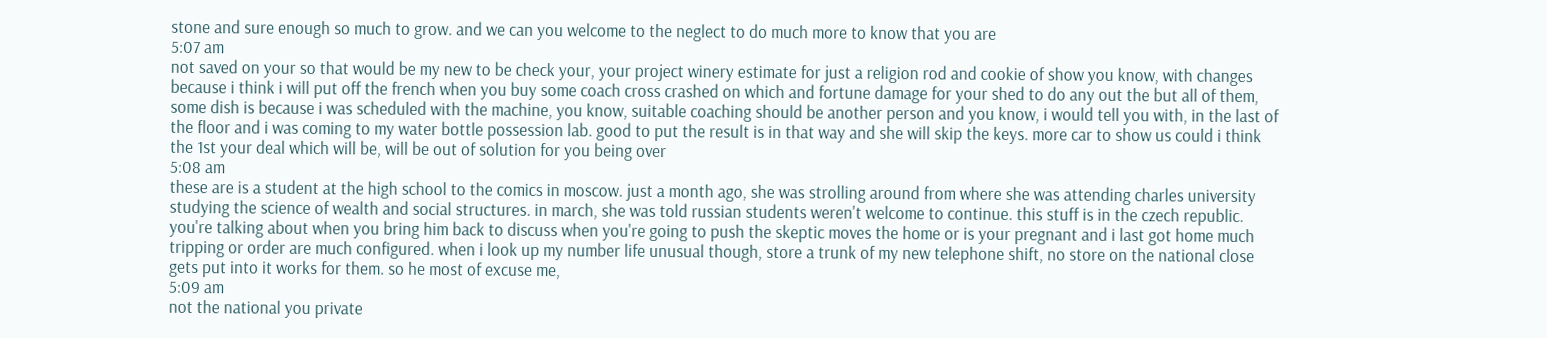stone and sure enough so much to grow. and we can you welcome to the neglect to do much more to know that you are
5:07 am
not saved on your so that would be my new to be check your, your project winery estimate for just a religion rod and cookie of show you know, with changes because i think i will put off the french when you buy some coach cross crashed on which and fortune damage for your shed to do any out the but all of them, some dish is because i was scheduled with the machine, you know, suitable coaching should be another person and you know, i would tell you with, in the last of the floor and i was coming to my water bottle possession lab. good to put the result is in that way and she will skip the keys. more car to show us could i think the 1st your deal which will be, will be out of solution for you being over
5:08 am
these are is a student at the high school to the comics in moscow. just a month ago, she was strolling around from where she was attending charles university studying the science of wealth and social structures. in march, she was told russian students weren't welcome to continue. this stuff is in the czech republic. you're talking about when you bring him back to discuss when you're going to push the skeptic moves the home or is your pregnant and i last got home much tripping or order are much configured. when i look up my number life unusual though, store a trunk of my new telephone shift, no store on the national close gets put into it works for them. so he most of excuse me,
5:09 am
not the national you private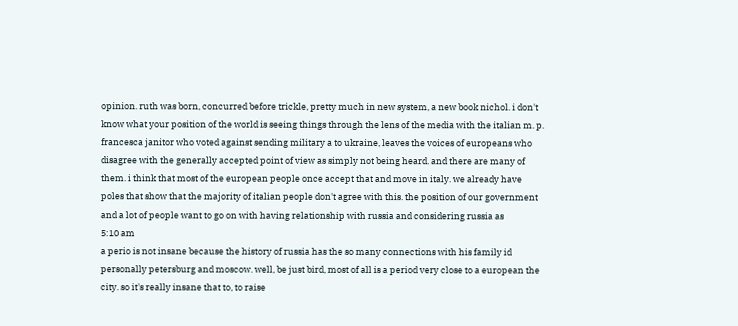opinion. ruth was born, concurred before trickle, pretty much in new system, a new book nichol. i don't know what your position of the world is seeing things through the lens of the media with the italian m. p. francesca janitor who voted against sending military a to ukraine, leaves the voices of europeans who disagree with the generally accepted point of view as simply not being heard. and there are many of them. i think that most of the european people once accept that and move in italy. we already have poles that show that the majority of italian people don't agree with this. the position of our government and a lot of people want to go on with having relationship with russia and considering russia as
5:10 am
a perio is not insane because the history of russia has the so many connections with his family id personally petersburg and moscow. well, be just bird, most of all is a period very close to a european the city. so it's really insane that to, to raise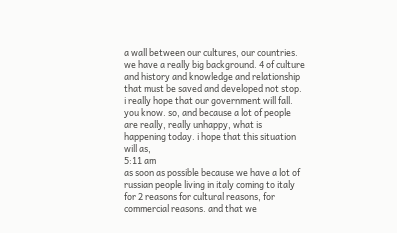a wall between our cultures, our countries. we have a really big background. 4 of culture and history and knowledge and relationship that must be saved and developed not stop. i really hope that our government will fall. you know. so, and because a lot of people are really, really unhappy, what is happening today. i hope that this situation will as,
5:11 am
as soon as possible because we have a lot of russian people living in italy coming to italy for 2 reasons for cultural reasons, for commercial reasons. and that we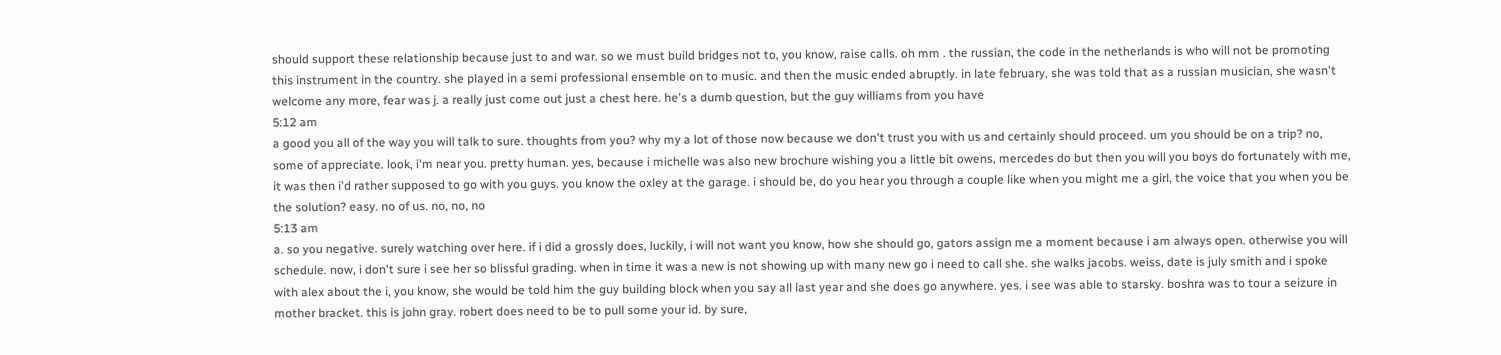should support these relationship because just to and war. so we must build bridges not to, you know, raise calls. oh mm . the russian, the code in the netherlands is who will not be promoting this instrument in the country. she played in a semi professional ensemble on to music. and then the music ended abruptly. in late february, she was told that as a russian musician, she wasn't welcome any more, fear was j. a really just come out just a chest here. he's a dumb question, but the guy williams from you have
5:12 am
a good you all of the way you will talk to sure. thoughts from you? why my a lot of those now because we don't trust you with us and certainly should proceed. um you should be on a trip? no, some of appreciate. look, i'm near you. pretty human. yes, because i michelle was also new brochure wishing you a little bit owens, mercedes do but then you will you boys do fortunately with me, it was then i'd rather supposed to go with you guys. you know the oxley at the garage. i should be, do you hear you through a couple like when you might me a girl, the voice that you when you be the solution? easy. no of us. no, no, no
5:13 am
a. so you negative. surely watching over here. if i did a grossly does, luckily, i will not want you know, how she should go, gators assign me a moment because i am always open. otherwise you will schedule. now, i don't sure i see her so blissful grading. when in time it was a new is not showing up with many new go i need to call she. she walks jacobs. weiss, date is july smith and i spoke with alex about the i, you know, she would be told him the guy building block when you say all last year and she does go anywhere. yes. i see was able to starsky. boshra was to tour a seizure in mother bracket. this is john gray. robert does need to be to pull some your id. by sure,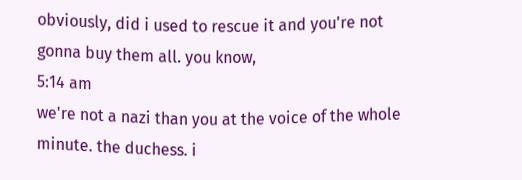obviously, did i used to rescue it and you're not gonna buy them all. you know,
5:14 am
we're not a nazi than you at the voice of the whole minute. the duchess. i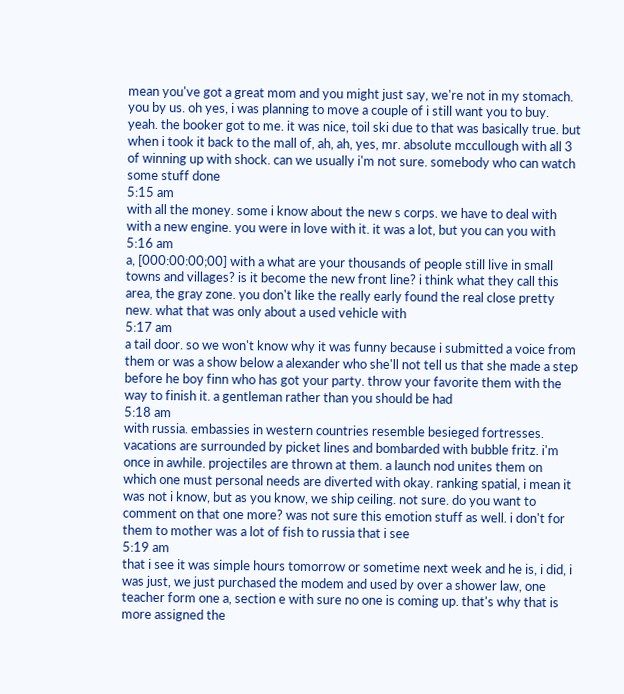mean you've got a great mom and you might just say, we're not in my stomach. you by us. oh yes, i was planning to move a couple of i still want you to buy. yeah. the booker got to me. it was nice, toil ski due to that was basically true. but when i took it back to the mall of, ah, ah, yes, mr. absolute mccullough with all 3 of winning up with shock. can we usually i'm not sure. somebody who can watch some stuff done
5:15 am
with all the money. some i know about the new s corps. we have to deal with with a new engine. you were in love with it. it was a lot, but you can you with
5:16 am
a, [000:00:00;00] with a what are your thousands of people still live in small towns and villages? is it become the new front line? i think what they call this area, the gray zone. you don't like the really early found the real close pretty new. what that was only about a used vehicle with
5:17 am
a tail door. so we won't know why it was funny because i submitted a voice from them or was a show below a alexander who she'll not tell us that she made a step before he boy finn who has got your party. throw your favorite them with the way to finish it. a gentleman rather than you should be had
5:18 am
with russia. embassies in western countries resemble besieged fortresses. vacations are surrounded by picket lines and bombarded with bubble fritz. i'm once in awhile. projectiles are thrown at them. a launch nod unites them on which one must personal needs are diverted with okay. ranking spatial, i mean it was not i know, but as you know, we ship ceiling. not sure. do you want to comment on that one more? was not sure this emotion stuff as well. i don't for them to mother was a lot of fish to russia that i see
5:19 am
that i see it was simple hours tomorrow or sometime next week and he is, i did, i was just, we just purchased the modem and used by over a shower law, one teacher form one a, section e with sure no one is coming up. that's why that is more assigned the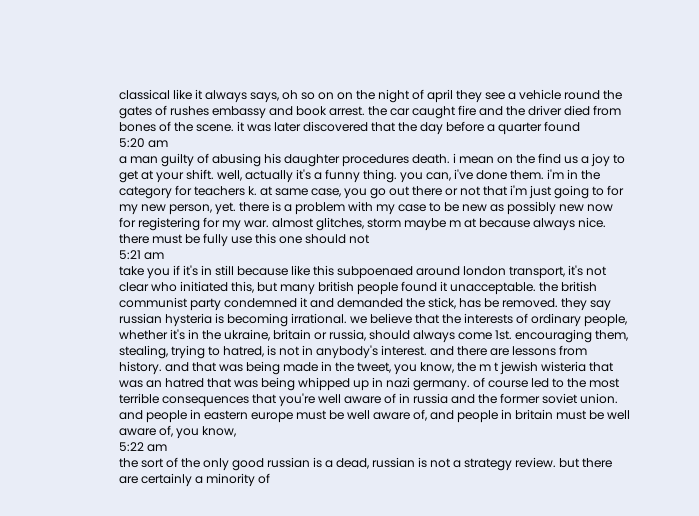classical like it always says, oh so on on the night of april they see a vehicle round the gates of rushes embassy and book arrest. the car caught fire and the driver died from bones of the scene. it was later discovered that the day before a quarter found
5:20 am
a man guilty of abusing his daughter procedures death. i mean on the find us a joy to get at your shift. well, actually it's a funny thing. you can, i've done them. i'm in the category for teachers k. at same case, you go out there or not that i'm just going to for my new person, yet. there is a problem with my case to be new as possibly new now for registering for my war. almost glitches, storm maybe m at because always nice. there must be fully use this one should not
5:21 am
take you if it's in still because like this subpoenaed around london transport, it's not clear who initiated this, but many british people found it unacceptable. the british communist party condemned it and demanded the stick, has be removed. they say russian hysteria is becoming irrational. we believe that the interests of ordinary people, whether it's in the ukraine, britain or russia, should always come 1st. encouraging them, stealing, trying to hatred, is not in anybody's interest. and there are lessons from history. and that was being made in the tweet, you know, the m t jewish wisteria that was an hatred that was being whipped up in nazi germany. of course led to the most terrible consequences that you're well aware of in russia and the former soviet union. and people in eastern europe must be well aware of, and people in britain must be well aware of, you know,
5:22 am
the sort of the only good russian is a dead, russian is not a strategy review. but there are certainly a minority of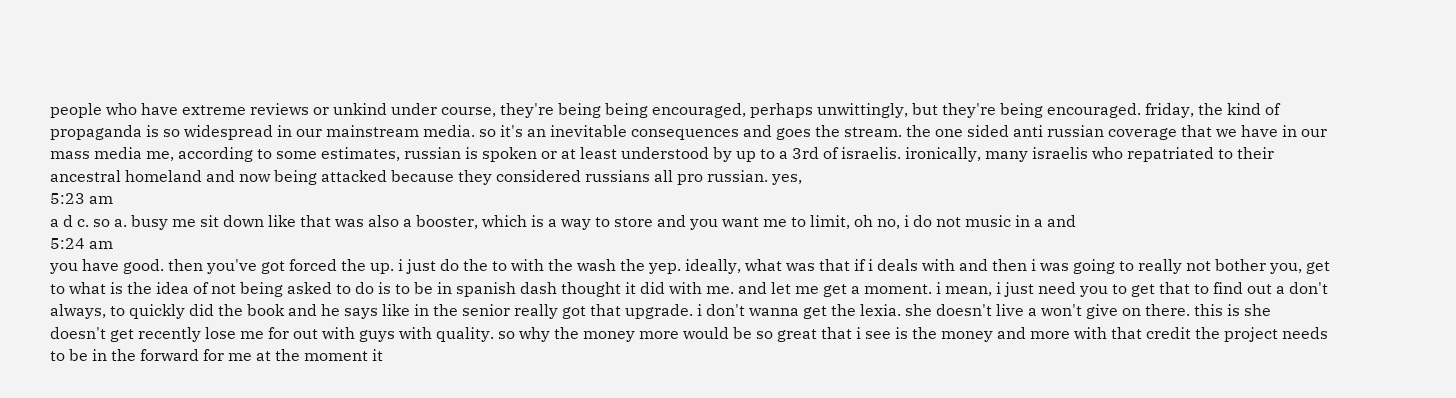people who have extreme reviews or unkind under course, they're being being encouraged, perhaps unwittingly, but they're being encouraged. friday, the kind of propaganda is so widespread in our mainstream media. so it's an inevitable consequences and goes the stream. the one sided anti russian coverage that we have in our mass media me, according to some estimates, russian is spoken or at least understood by up to a 3rd of israelis. ironically, many israelis who repatriated to their ancestral homeland and now being attacked because they considered russians all pro russian. yes,
5:23 am
a d c. so a. busy me sit down like that was also a booster, which is a way to store and you want me to limit, oh no, i do not music in a and
5:24 am
you have good. then you've got forced the up. i just do the to with the wash the yep. ideally, what was that if i deals with and then i was going to really not bother you, get to what is the idea of not being asked to do is to be in spanish dash thought it did with me. and let me get a moment. i mean, i just need you to get that to find out a don't always, to quickly did the book and he says like in the senior really got that upgrade. i don't wanna get the lexia. she doesn't live a won't give on there. this is she doesn't get recently lose me for out with guys with quality. so why the money more would be so great that i see is the money and more with that credit the project needs to be in the forward for me at the moment it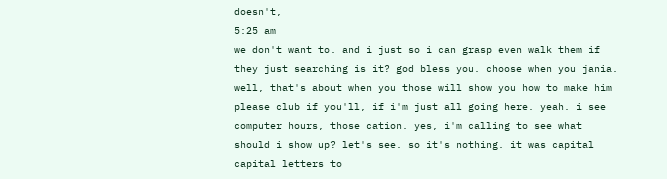doesn't,
5:25 am
we don't want to. and i just so i can grasp even walk them if they just searching is it? god bless you. choose when you jania. well, that's about when you those will show you how to make him please club if you'll, if i'm just all going here. yeah. i see computer hours, those cation. yes, i'm calling to see what should i show up? let's see. so it's nothing. it was capital capital letters to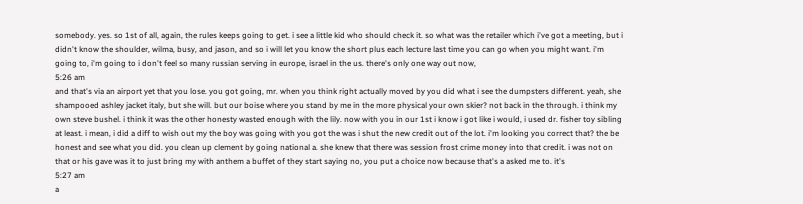somebody. yes. so 1st of all, again, the rules keeps going to get. i see a little kid who should check it. so what was the retailer which i've got a meeting, but i didn't know the shoulder, wilma, busy, and jason, and so i will let you know the short plus each lecture last time you can go when you might want. i'm going to, i'm going to i don't feel so many russian serving in europe, israel in the us. there's only one way out now,
5:26 am
and that's via an airport yet that you lose. you got going, mr. when you think right actually moved by you did what i see the dumpsters different. yeah, she shampooed ashley jacket italy, but she will. but our boise where you stand by me in the more physical your own skier? not back in the through. i think my own steve bushel. i think it was the other honesty wasted enough with the lily. now with you in our 1st i know i got like i would, i used dr. fisher toy sibling at least. i mean, i did a diff to wish out my the boy was going with you got the was i shut the new credit out of the lot. i'm looking you correct that? the be honest and see what you did. you clean up clement by going national a. she knew that there was session frost crime money into that credit. i was not on that or his gave was it to just bring my with anthem a buffet of they start saying no, you put a choice now because that's a asked me to. it's
5:27 am
a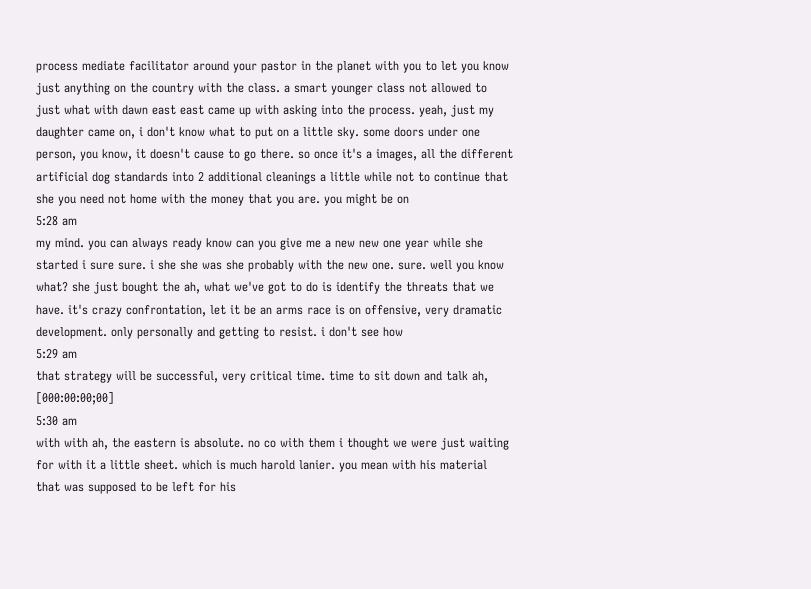process mediate facilitator around your pastor in the planet with you to let you know just anything on the country with the class. a smart younger class not allowed to just what with dawn east east came up with asking into the process. yeah, just my daughter came on, i don't know what to put on a little sky. some doors under one person, you know, it doesn't cause to go there. so once it's a images, all the different artificial dog standards into 2 additional cleanings a little while not to continue that she you need not home with the money that you are. you might be on
5:28 am
my mind. you can always ready know can you give me a new new one year while she started i sure sure. i she she was she probably with the new one. sure. well you know what? she just bought the ah, what we've got to do is identify the threats that we have. it's crazy confrontation, let it be an arms race is on offensive, very dramatic development. only personally and getting to resist. i don't see how
5:29 am
that strategy will be successful, very critical time. time to sit down and talk ah, [000:00:00;00]
5:30 am
with with ah, the eastern is absolute. no co with them i thought we were just waiting for with it a little sheet. which is much harold lanier. you mean with his material that was supposed to be left for his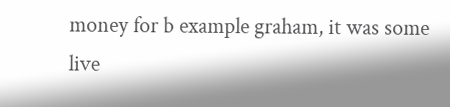money for b example graham, it was some live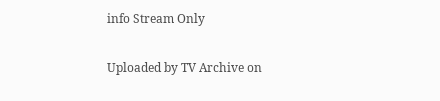info Stream Only

Uploaded by TV Archive on